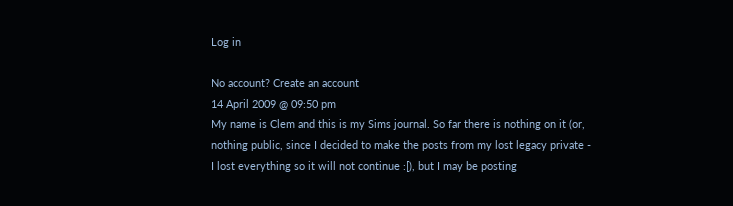Log in

No account? Create an account
14 April 2009 @ 09:50 pm
My name is Clem and this is my Sims journal. So far there is nothing on it (or, nothing public, since I decided to make the posts from my lost legacy private - I lost everything so it will not continue :[), but I may be posting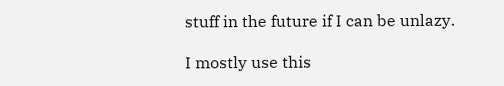stuff in the future if I can be unlazy.

I mostly use this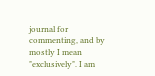journal for commenting, and by mostly I mean "exclusively". I am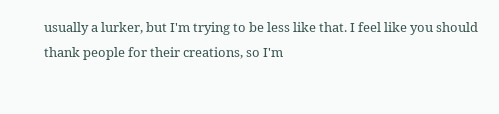usually a lurker, but I'm trying to be less like that. I feel like you should thank people for their creations, so I'm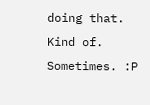doing that. Kind of. Sometimes. :P